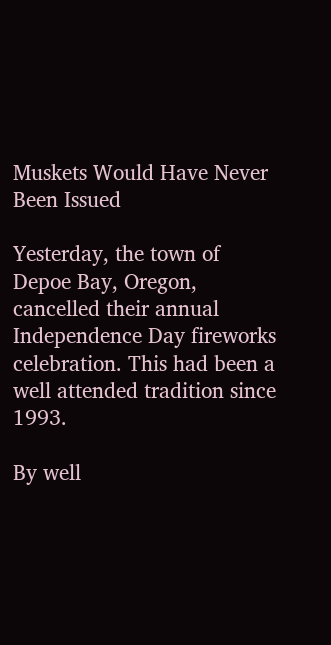Muskets Would Have Never Been Issued

Yesterday, the town of Depoe Bay, Oregon, cancelled their annual Independence Day fireworks celebration. This had been a well attended tradition since 1993.

By well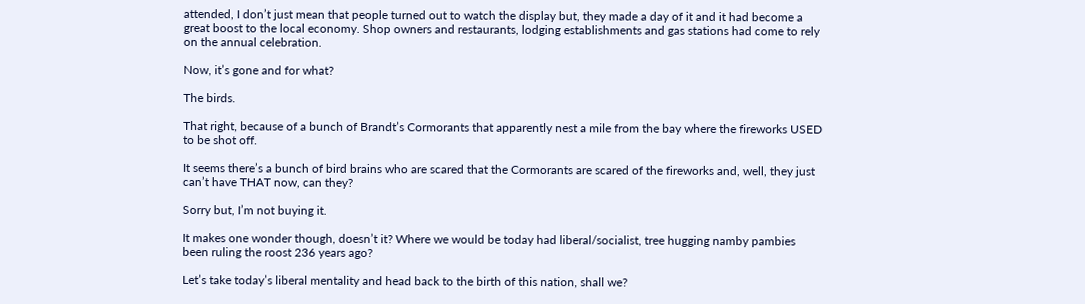attended, I don’t just mean that people turned out to watch the display but, they made a day of it and it had become a great boost to the local economy. Shop owners and restaurants, lodging establishments and gas stations had come to rely on the annual celebration.

Now, it’s gone and for what?

The birds.

That right, because of a bunch of Brandt’s Cormorants that apparently nest a mile from the bay where the fireworks USED to be shot off.

It seems there’s a bunch of bird brains who are scared that the Cormorants are scared of the fireworks and, well, they just can’t have THAT now, can they?

Sorry but, I’m not buying it.

It makes one wonder though, doesn’t it? Where we would be today had liberal/socialist, tree hugging namby pambies been ruling the roost 236 years ago?

Let’s take today’s liberal mentality and head back to the birth of this nation, shall we?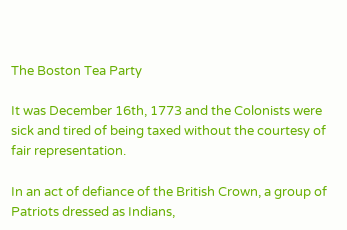The Boston Tea Party

It was December 16th, 1773 and the Colonists were sick and tired of being taxed without the courtesy of fair representation.

In an act of defiance of the British Crown, a group of Patriots dressed as Indians,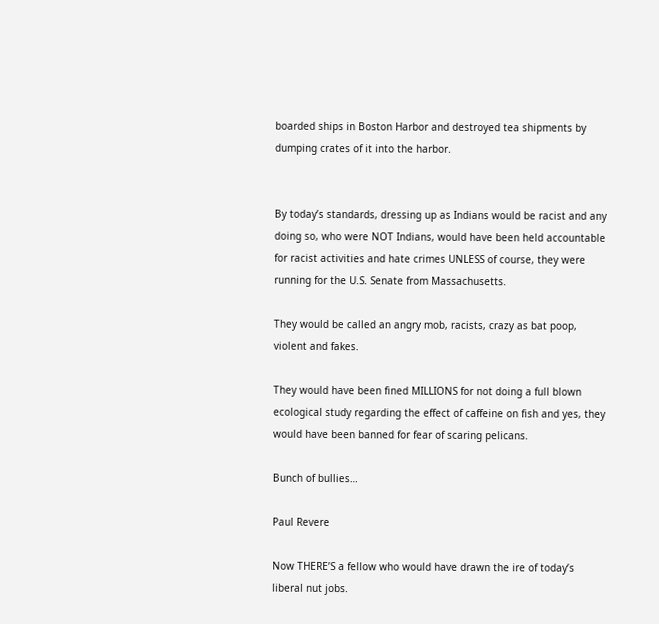boarded ships in Boston Harbor and destroyed tea shipments by dumping crates of it into the harbor.


By today’s standards, dressing up as Indians would be racist and any doing so, who were NOT Indians, would have been held accountable for racist activities and hate crimes UNLESS of course, they were running for the U.S. Senate from Massachusetts.

They would be called an angry mob, racists, crazy as bat poop, violent and fakes.

They would have been fined MILLIONS for not doing a full blown ecological study regarding the effect of caffeine on fish and yes, they would have been banned for fear of scaring pelicans.

Bunch of bullies…

Paul Revere

Now THERE’S a fellow who would have drawn the ire of today’s liberal nut jobs.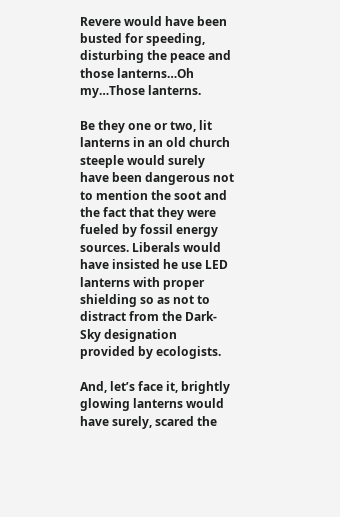Revere would have been busted for speeding, disturbing the peace and those lanterns…Oh my…Those lanterns.

Be they one or two, lit lanterns in an old church steeple would surely have been dangerous not to mention the soot and the fact that they were fueled by fossil energy sources. Liberals would have insisted he use LED lanterns with proper shielding so as not to distract from the Dark-Sky designation provided by ecologists.

And, let’s face it, brightly glowing lanterns would have surely, scared the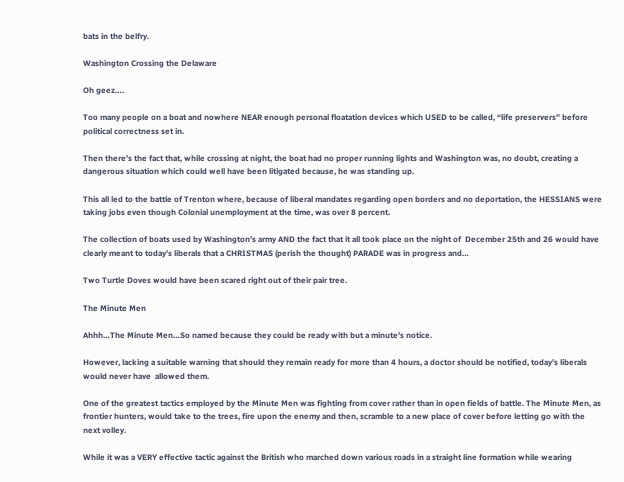bats in the belfry.

Washington Crossing the Delaware

Oh geez….

Too many people on a boat and nowhere NEAR enough personal floatation devices which USED to be called, “life preservers” before political correctness set in.

Then there’s the fact that, while crossing at night, the boat had no proper running lights and Washington was, no doubt, creating a dangerous situation which could well have been litigated because, he was standing up.

This all led to the battle of Trenton where, because of liberal mandates regarding open borders and no deportation, the HESSIANS were taking jobs even though Colonial unemployment at the time, was over 8 percent.

The collection of boats used by Washington’s army AND the fact that it all took place on the night of  December 25th and 26 would have clearly meant to today’s liberals that a CHRISTMAS (perish the thought) PARADE was in progress and…

Two Turtle Doves would have been scared right out of their pair tree.

The Minute Men

Ahhh…The Minute Men…So named because they could be ready with but a minute’s notice.

However, lacking a suitable warning that should they remain ready for more than 4 hours, a doctor should be notified, today’s liberals would never have  allowed them.

One of the greatest tactics employed by the Minute Men was fighting from cover rather than in open fields of battle. The Minute Men, as frontier hunters, would take to the trees, fire upon the enemy and then, scramble to a new place of cover before letting go with the next volley.

While it was a VERY effective tactic against the British who marched down various roads in a straight line formation while wearing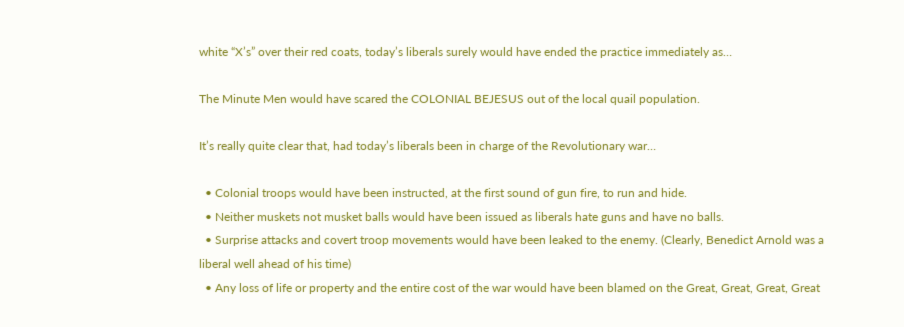white “X’s” over their red coats, today’s liberals surely would have ended the practice immediately as…

The Minute Men would have scared the COLONIAL BEJESUS out of the local quail population.

It’s really quite clear that, had today’s liberals been in charge of the Revolutionary war…

  • Colonial troops would have been instructed, at the first sound of gun fire, to run and hide.
  • Neither muskets not musket balls would have been issued as liberals hate guns and have no balls.
  • Surprise attacks and covert troop movements would have been leaked to the enemy. (Clearly, Benedict Arnold was a liberal well ahead of his time)
  • Any loss of life or property and the entire cost of the war would have been blamed on the Great, Great, Great, Great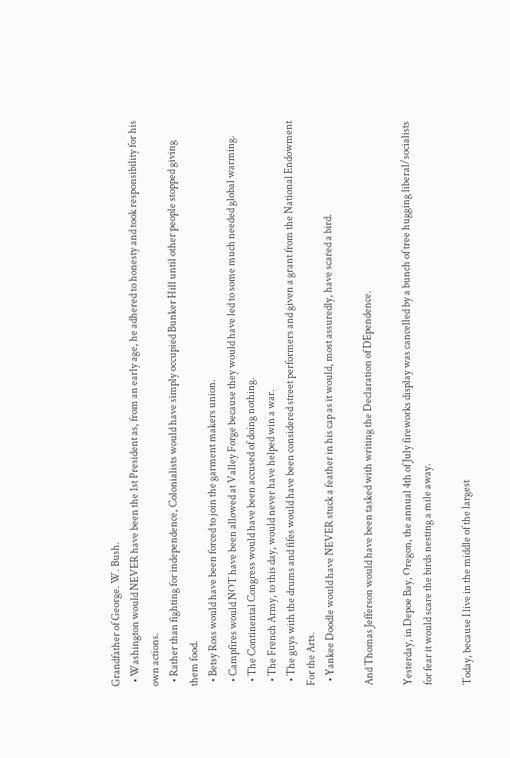Grandfather of George. W. Bush.
  • Washington would NEVER have been the 1st President as, from an early age, he adhered to honesty and took responsibility for his own actions.
  • Rather than fighting for independence, Colonialists would have simply occupied Bunker Hill until other people stopped giving them food.
  • Betsy Ross would have been forced to join the garment makers union.
  • Campfires would NOT have been allowed at Valley Forge because they would have led to some much needed global warming.
  • The Continental Congress would have been accused of doing nothing.
  • The French Army, to this day, would never have helped win a war.
  • The guys with the drums and fifes would have been considered street performers and given a grant from the National Endowment For the Arts.
  • Yankee Doodle would have NEVER stuck a feather in his cap as it would, most assuredly, have scared a bird.

And Thomas Jefferson would have been tasked with writing the Declaration of DEpendence.

Yesterday, in Depoe Bay, Oregon, the annual 4th of July fireworks display was cancelled by a bunch of tree hugging liberal/socialists for fear it would scare the birds nesting a mile away.

Today, because I live in the middle of the largest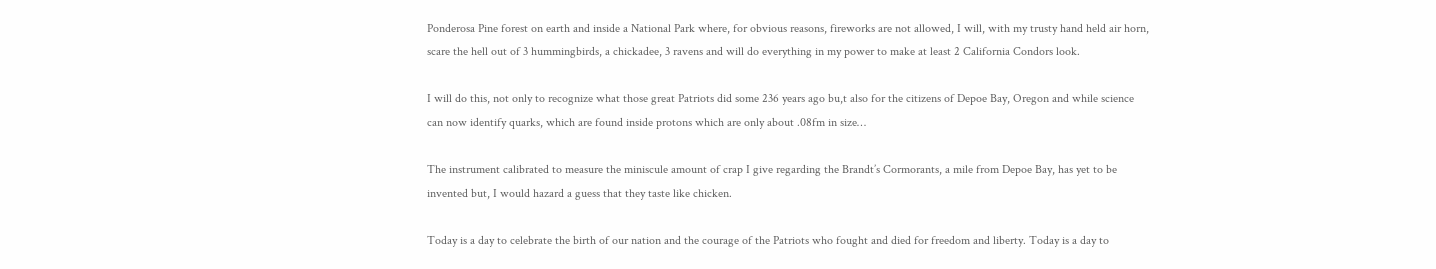Ponderosa Pine forest on earth and inside a National Park where, for obvious reasons, fireworks are not allowed, I will, with my trusty hand held air horn, scare the hell out of 3 hummingbirds, a chickadee, 3 ravens and will do everything in my power to make at least 2 California Condors look.

I will do this, not only to recognize what those great Patriots did some 236 years ago bu,t also for the citizens of Depoe Bay, Oregon and while science can now identify quarks, which are found inside protons which are only about .08fm in size…

The instrument calibrated to measure the miniscule amount of crap I give regarding the Brandt’s Cormorants, a mile from Depoe Bay, has yet to be invented but, I would hazard a guess that they taste like chicken.

Today is a day to celebrate the birth of our nation and the courage of the Patriots who fought and died for freedom and liberty. Today is a day to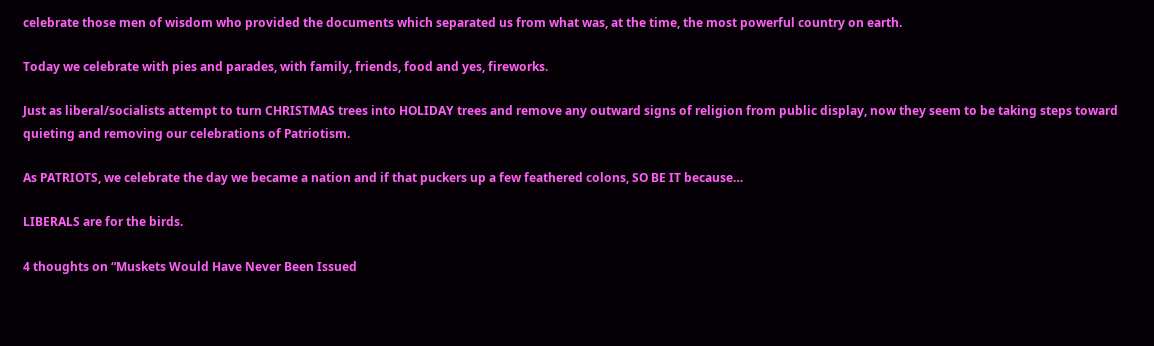celebrate those men of wisdom who provided the documents which separated us from what was, at the time, the most powerful country on earth.

Today we celebrate with pies and parades, with family, friends, food and yes, fireworks.

Just as liberal/socialists attempt to turn CHRISTMAS trees into HOLIDAY trees and remove any outward signs of religion from public display, now they seem to be taking steps toward quieting and removing our celebrations of Patriotism.

As PATRIOTS, we celebrate the day we became a nation and if that puckers up a few feathered colons, SO BE IT because…

LIBERALS are for the birds.

4 thoughts on “Muskets Would Have Never Been Issued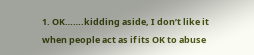1. OK…….kidding aside, I don’t like it when people act as if its OK to abuse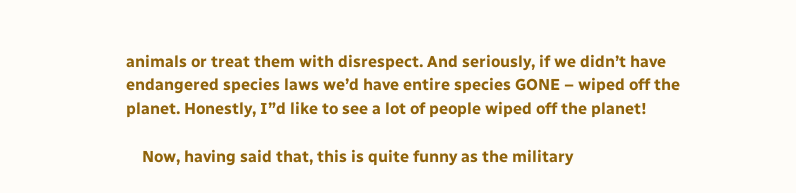animals or treat them with disrespect. And seriously, if we didn’t have endangered species laws we’d have entire species GONE – wiped off the planet. Honestly, I”d like to see a lot of people wiped off the planet!

    Now, having said that, this is quite funny as the military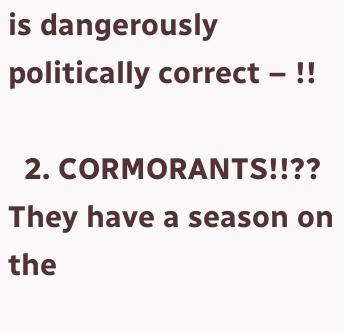is dangerously politically correct – !!

  2. CORMORANTS!!?? They have a season on the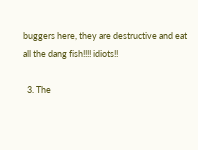buggers here, they are destructive and eat all the dang fish!!!! idiots!!

  3. The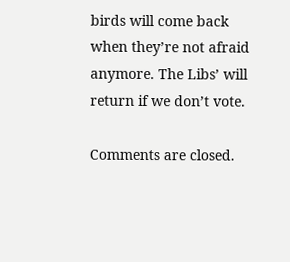birds will come back when they’re not afraid anymore. The Libs’ will return if we don’t vote.

Comments are closed.